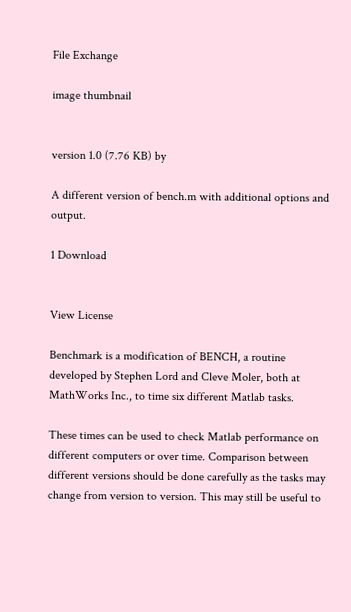File Exchange

image thumbnail


version 1.0 (7.76 KB) by

A different version of bench.m with additional options and output.

1 Download


View License

Benchmark is a modification of BENCH, a routine developed by Stephen Lord and Cleve Moler, both at MathWorks Inc., to time six different Matlab tasks.

These times can be used to check Matlab performance on different computers or over time. Comparison between different versions should be done carefully as the tasks may change from version to version. This may still be useful to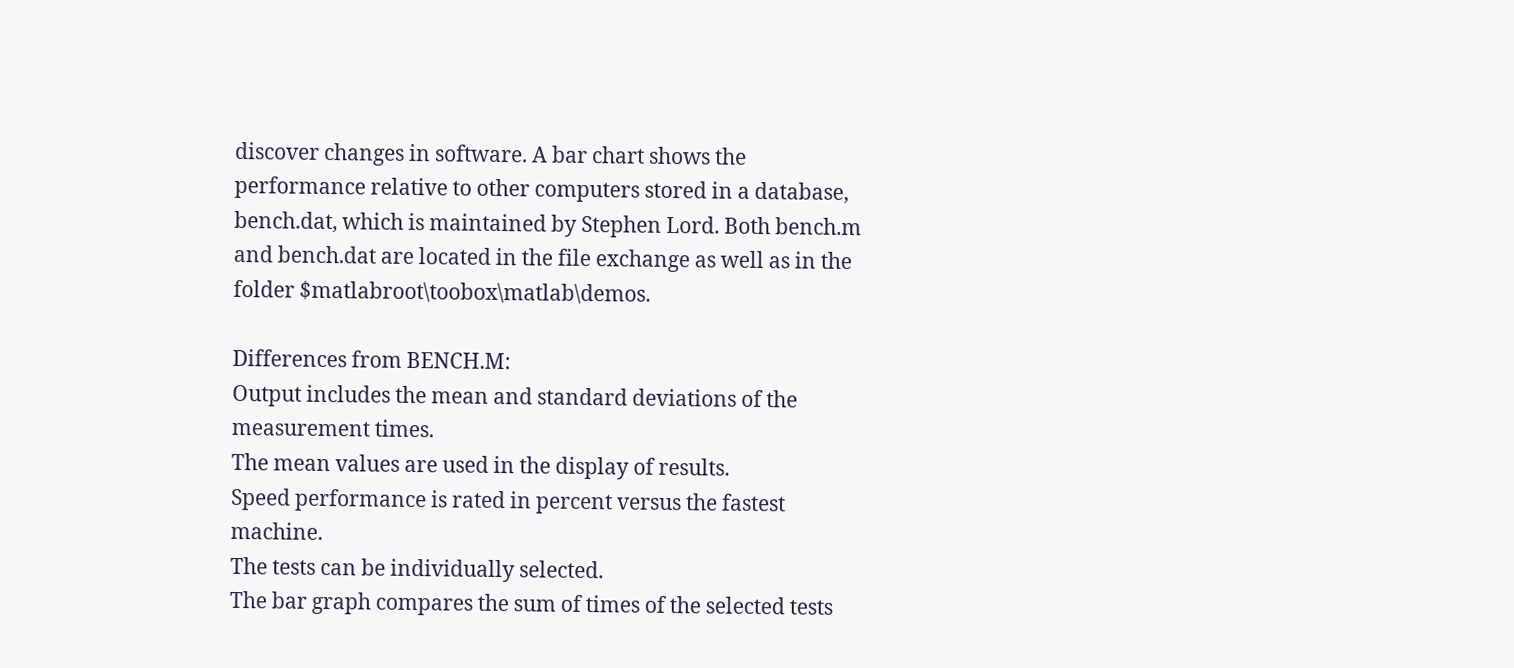discover changes in software. A bar chart shows the performance relative to other computers stored in a database, bench.dat, which is maintained by Stephen Lord. Both bench.m and bench.dat are located in the file exchange as well as in the folder $matlabroot\toobox\matlab\demos.

Differences from BENCH.M:
Output includes the mean and standard deviations of the measurement times.
The mean values are used in the display of results.
Speed performance is rated in percent versus the fastest machine.
The tests can be individually selected.
The bar graph compares the sum of times of the selected tests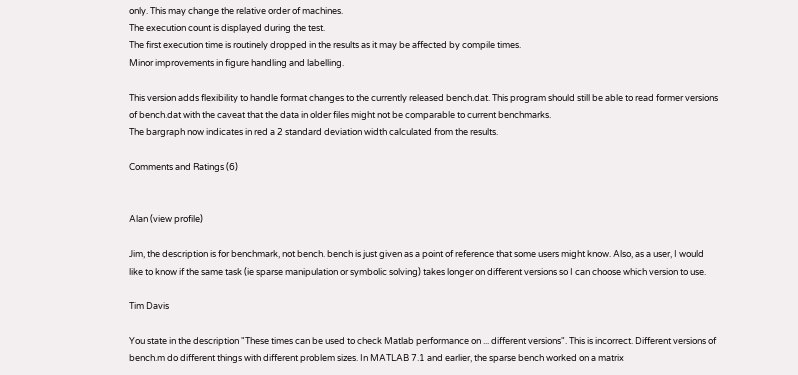only. This may change the relative order of machines.
The execution count is displayed during the test.
The first execution time is routinely dropped in the results as it may be affected by compile times.
Minor improvements in figure handling and labelling.

This version adds flexibility to handle format changes to the currently released bench.dat. This program should still be able to read former versions of bench.dat with the caveat that the data in older files might not be comparable to current benchmarks.
The bargraph now indicates in red a 2 standard deviation width calculated from the results.

Comments and Ratings (6)


Alan (view profile)

Jim, the description is for benchmark, not bench. bench is just given as a point of reference that some users might know. Also, as a user, I would like to know if the same task (ie sparse manipulation or symbolic solving) takes longer on different versions so I can choose which version to use.

Tim Davis

You state in the description "These times can be used to check Matlab performance on ... different versions". This is incorrect. Different versions of bench.m do different things with different problem sizes. In MATLAB 7.1 and earlier, the sparse bench worked on a matrix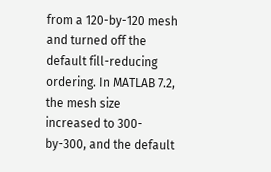from a 120-by-120 mesh and turned off the default fill-reducing ordering. In MATLAB 7.2, the mesh size increased to 300-by-300, and the default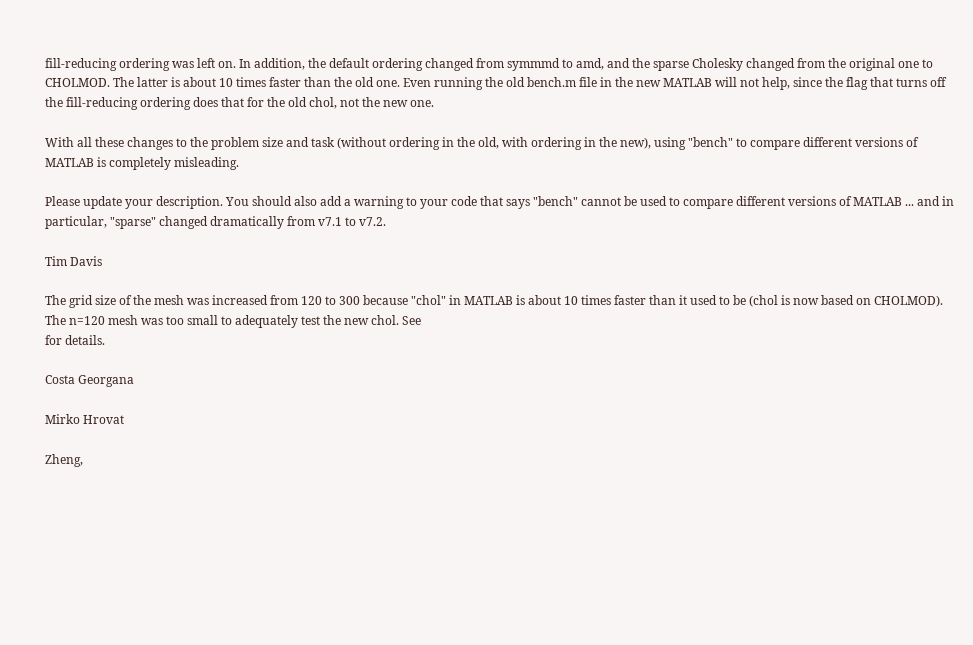fill-reducing ordering was left on. In addition, the default ordering changed from symmmd to amd, and the sparse Cholesky changed from the original one to CHOLMOD. The latter is about 10 times faster than the old one. Even running the old bench.m file in the new MATLAB will not help, since the flag that turns off the fill-reducing ordering does that for the old chol, not the new one.

With all these changes to the problem size and task (without ordering in the old, with ordering in the new), using "bench" to compare different versions of MATLAB is completely misleading.

Please update your description. You should also add a warning to your code that says "bench" cannot be used to compare different versions of MATLAB ... and in particular, "sparse" changed dramatically from v7.1 to v7.2.

Tim Davis

The grid size of the mesh was increased from 120 to 300 because "chol" in MATLAB is about 10 times faster than it used to be (chol is now based on CHOLMOD). The n=120 mesh was too small to adequately test the new chol. See
for details.

Costa Georgana

Mirko Hrovat

Zheng,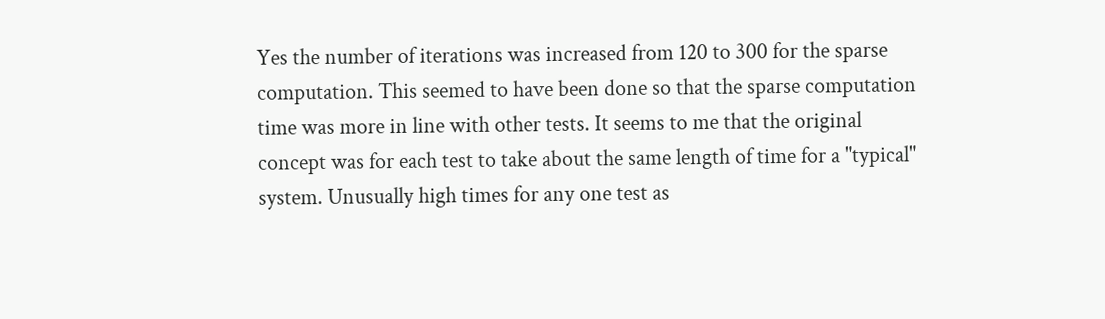Yes the number of iterations was increased from 120 to 300 for the sparse computation. This seemed to have been done so that the sparse computation time was more in line with other tests. It seems to me that the original concept was for each test to take about the same length of time for a "typical" system. Unusually high times for any one test as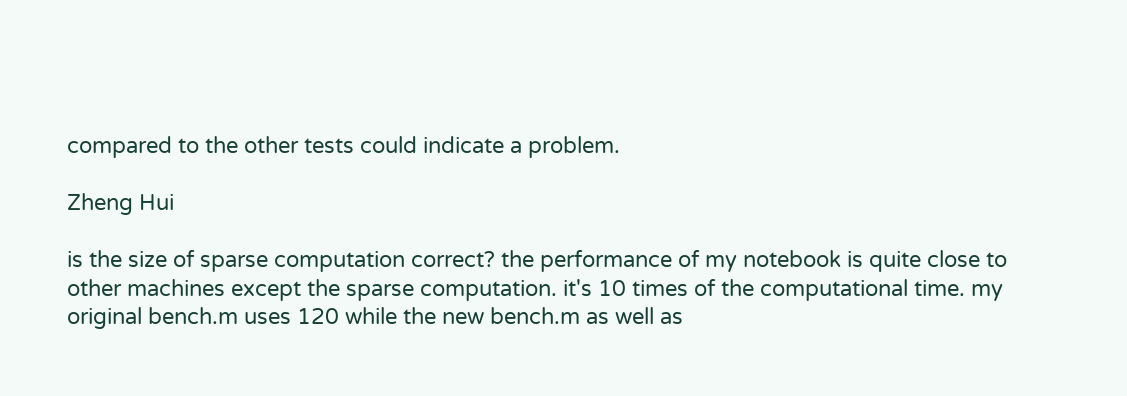compared to the other tests could indicate a problem.

Zheng Hui

is the size of sparse computation correct? the performance of my notebook is quite close to other machines except the sparse computation. it's 10 times of the computational time. my original bench.m uses 120 while the new bench.m as well as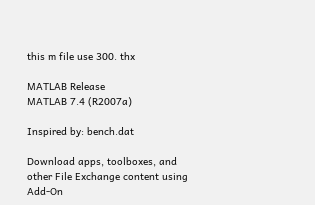this m file use 300. thx

MATLAB Release
MATLAB 7.4 (R2007a)

Inspired by: bench.dat

Download apps, toolboxes, and other File Exchange content using Add-On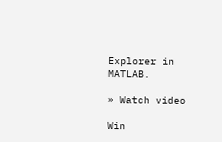Explorer in MATLAB.

» Watch video

Win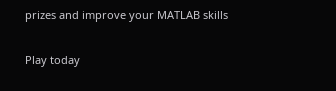prizes and improve your MATLAB skills

Play today